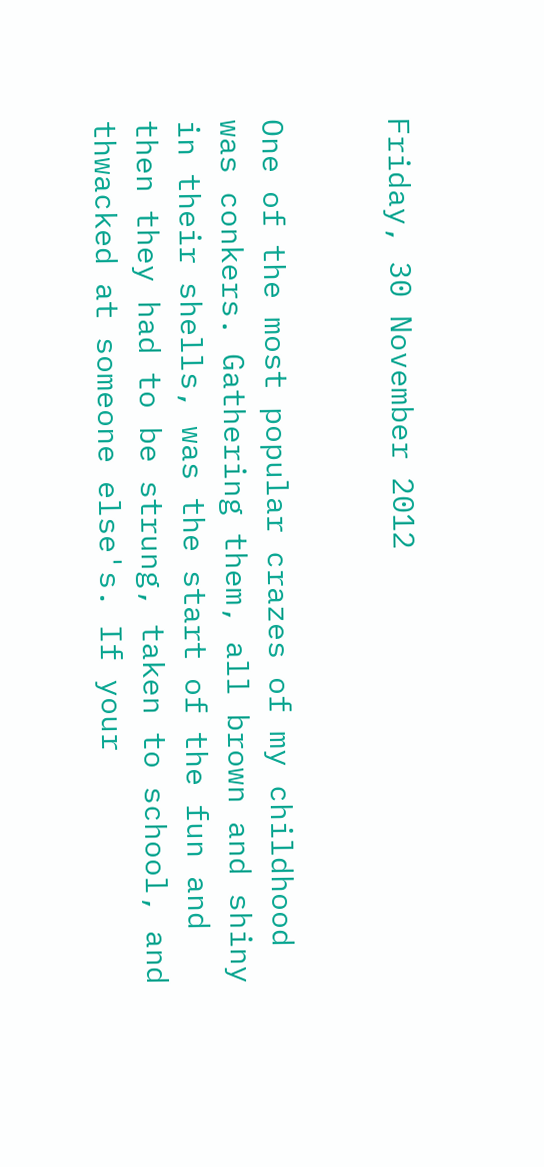Friday, 30 November 2012


One of the most popular crazes of my childhood was conkers. Gathering them, all brown and shiny in their shells, was the start of the fun and then they had to be strung, taken to school, and thwacked at someone else's. If your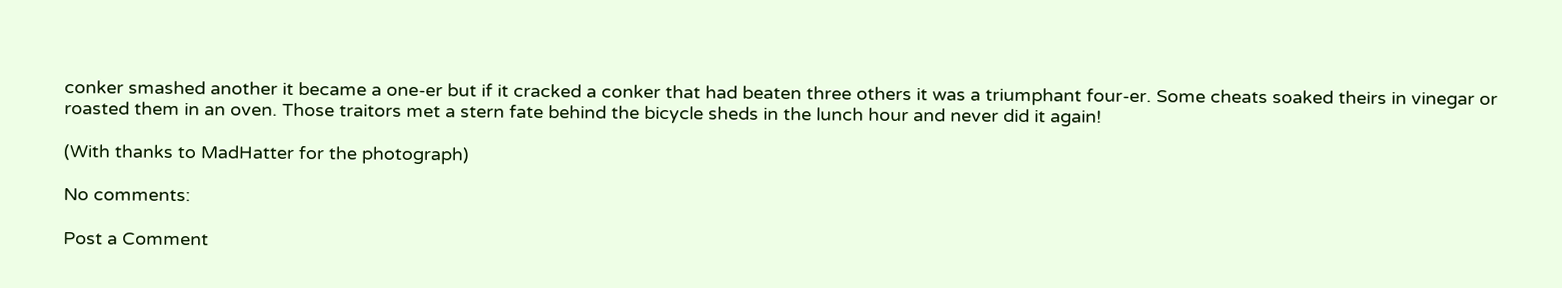conker smashed another it became a one-er but if it cracked a conker that had beaten three others it was a triumphant four-er. Some cheats soaked theirs in vinegar or roasted them in an oven. Those traitors met a stern fate behind the bicycle sheds in the lunch hour and never did it again!

(With thanks to MadHatter for the photograph)

No comments:

Post a Comment